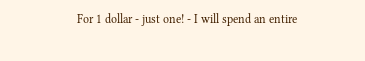For 1 dollar - just one! - I will spend an entire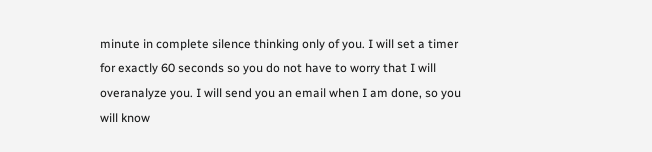minute in complete silence thinking only of you. I will set a timer for exactly 60 seconds so you do not have to worry that I will overanalyze you. I will send you an email when I am done, so you will know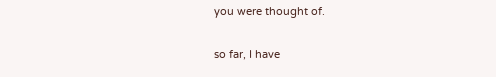you were thought of.

so far, I have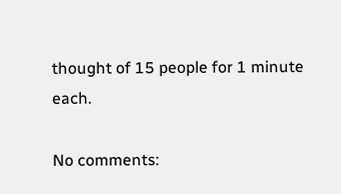thought of 15 people for 1 minute each.

No comments: